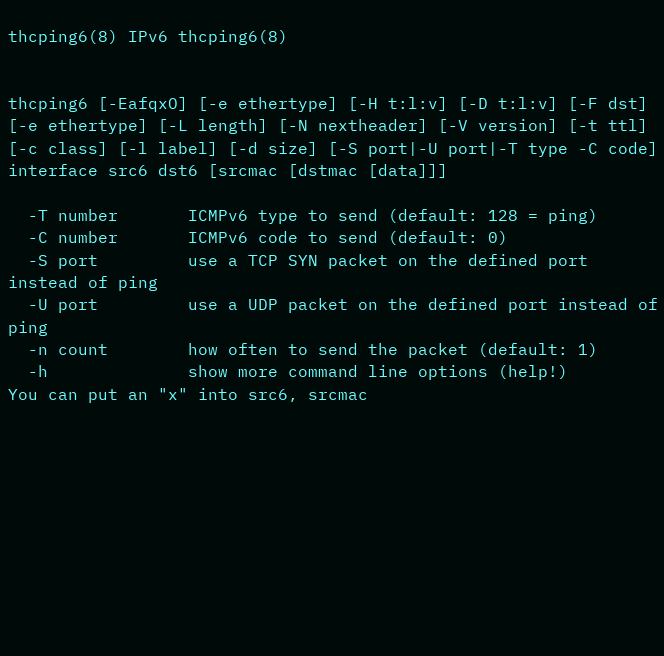thcping6(8) IPv6 thcping6(8)


thcping6 [-EafqxO] [-e ethertype] [-H t:l:v] [-D t:l:v] [-F dst] [-e ethertype] [-L length] [-N nextheader] [-V version] [-t ttl] [-c class] [-l label] [-d size] [-S port|-U port|-T type -C code] interface src6 dst6 [srcmac [dstmac [data]]]

  -T number       ICMPv6 type to send (default: 128 = ping)
  -C number       ICMPv6 code to send (default: 0)
  -S port         use a TCP SYN packet on the defined port instead of ping
  -U port         use a UDP packet on the defined port instead of ping
  -n count        how often to send the packet (default: 1)
  -h              show more command line options (help!)
You can put an "x" into src6, srcmac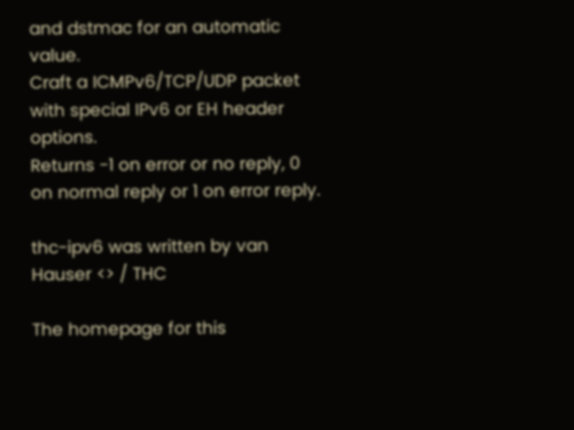and dstmac for an automatic value.
Craft a ICMPv6/TCP/UDP packet with special IPv6 or EH header options.
Returns -1 on error or no reply, 0 on normal reply or 1 on error reply.

thc-ipv6 was written by van Hauser <> / THC

The homepage for this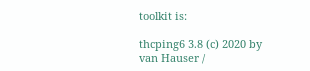toolkit is:

thcping6 3.8 (c) 2020 by van Hauser /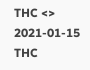THC <>
2021-01-15 THC